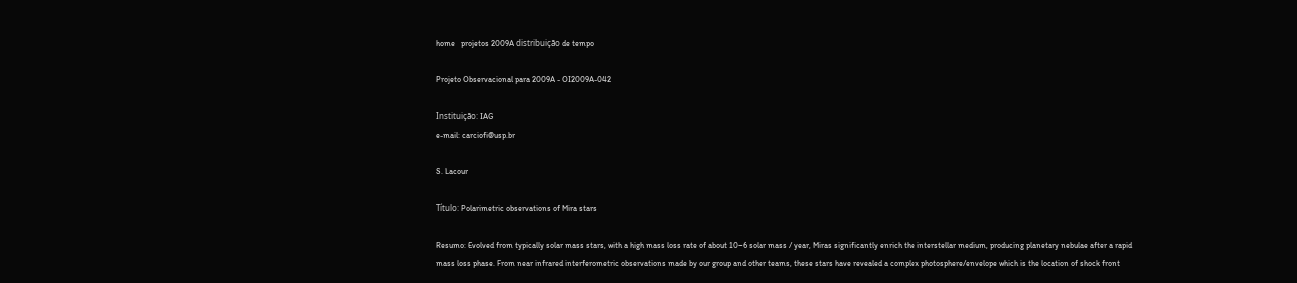home   projetos 2009A distribuição de tempo

Projeto Observacional para 2009A - OI2009A-042

Instituição: IAG
e-mail: carciofi@usp.br

S. Lacour

Título: Polarimetric observations of Mira stars

Resumo: Evolved from typically solar mass stars, with a high mass loss rate of about 10−6 solar mass / year, Miras significantly enrich the interstellar medium, producing planetary nebulae after a rapid mass loss phase. From near infrared interferometric observations made by our group and other teams, these stars have revealed a complex photosphere/envelope which is the location of shock front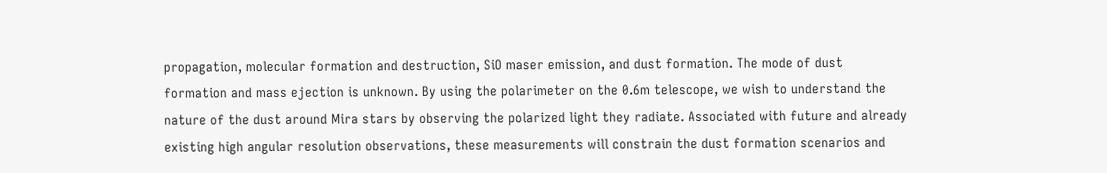propagation, molecular formation and destruction, SiO maser emission, and dust formation. The mode of dust formation and mass ejection is unknown. By using the polarimeter on the 0.6m telescope, we wish to understand the nature of the dust around Mira stars by observing the polarized light they radiate. Associated with future and already existing high angular resolution observations, these measurements will constrain the dust formation scenarios and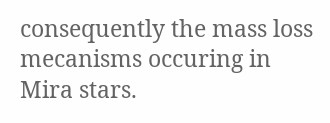consequently the mass loss mecanisms occuring in Mira stars.